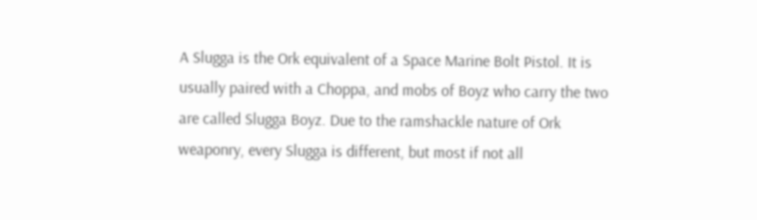A Slugga is the Ork equivalent of a Space Marine Bolt Pistol. It is usually paired with a Choppa, and mobs of Boyz who carry the two are called Slugga Boyz. Due to the ramshackle nature of Ork weaponry, every Slugga is different, but most if not all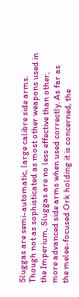Sluggas are semi-automatic, large calibre side arms. Though not as sophisticated as most other weapons used in the Imperium, Sluggas are no less effective than other, more advanced side arms when used correctly. As far as the melee-focused Ork holding it is concerned, the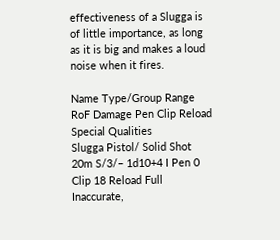effectiveness of a Slugga is of little importance, as long as it is big and makes a loud noise when it fires.

Name Type/Group Range RoF Damage Pen Clip Reload Special Qualities
Slugga Pistol/ Solid Shot 20m S/3/– 1d10+4 I Pen 0 Clip 18 Reload Full Inaccurate,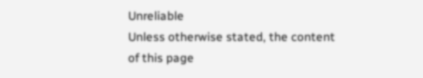Unreliable
Unless otherwise stated, the content of this page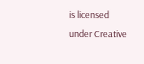is licensed under Creative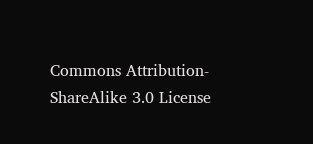Commons Attribution-ShareAlike 3.0 License